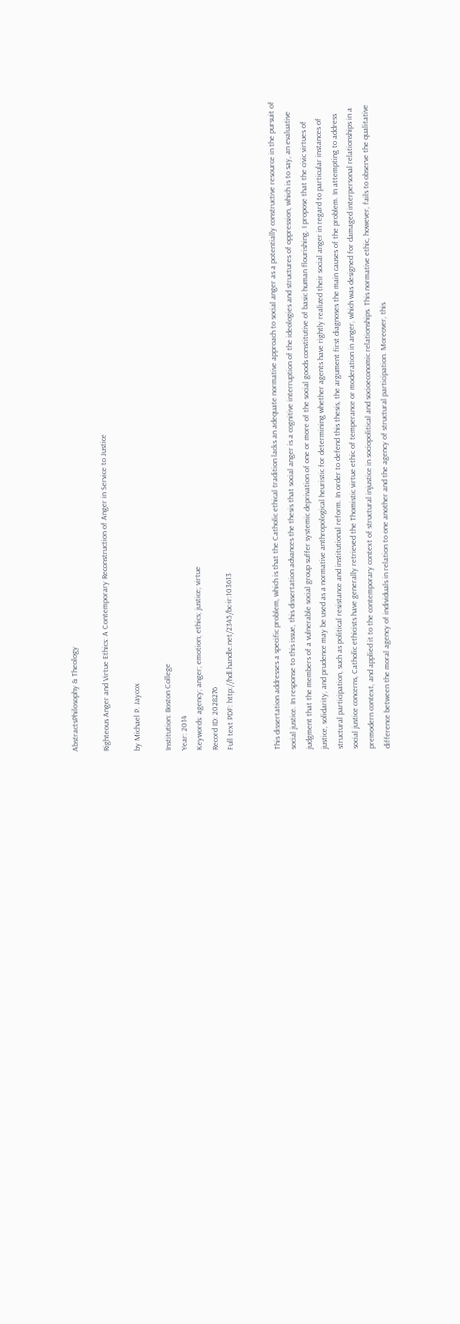AbstractsPhilosophy & Theology

Righteous Anger and Virtue Ethics: A Contemporary Reconstruction of Anger in Service to Justice

by Michael P. Jaycox

Institution: Boston College
Year: 2014
Keywords: agency; anger; emotion; ethics; justice; virtue
Record ID: 2028276
Full text PDF: http://hdl.handle.net/2345/bc-ir:103613


This dissertation addresses a specific problem, which is that the Catholic ethical tradition lacks an adequate normative approach to social anger as a potentially constructive resource in the pursuit of social justice. In response to this issue, this dissertation advances the thesis that social anger is a cognitive interruption of the ideologies and structures of oppression, which is to say, an evaluative judgment that the members of a vulnerable social group suffer systemic deprivation of one or more of the social goods constitutive of basic human flourishing. I propose that the civic virtues of justice, solidarity, and prudence may be used as a normative anthropological heuristic for determining whether agents have rightly realized their social anger in regard to particular instances of structural participation, such as political resistance and institutional reform. In order to defend this thesis, the argument first diagnoses the main causes of the problem. In attempting to address social justice concerns, Catholic ethicists have generally retrieved the Thomistic virtue ethic of temperance or moderation in anger, which was designed for damaged interpersonal relationships in a premodern context, and applied it to the contemporary context of structural injustice in sociopolitical and socioeconomic relationships. This normative ethic, however, fails to observe the qualitative difference between the moral agency of individuals in relation to one another and the agency of structural participation. Moreover, this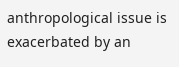anthropological issue is exacerbated by an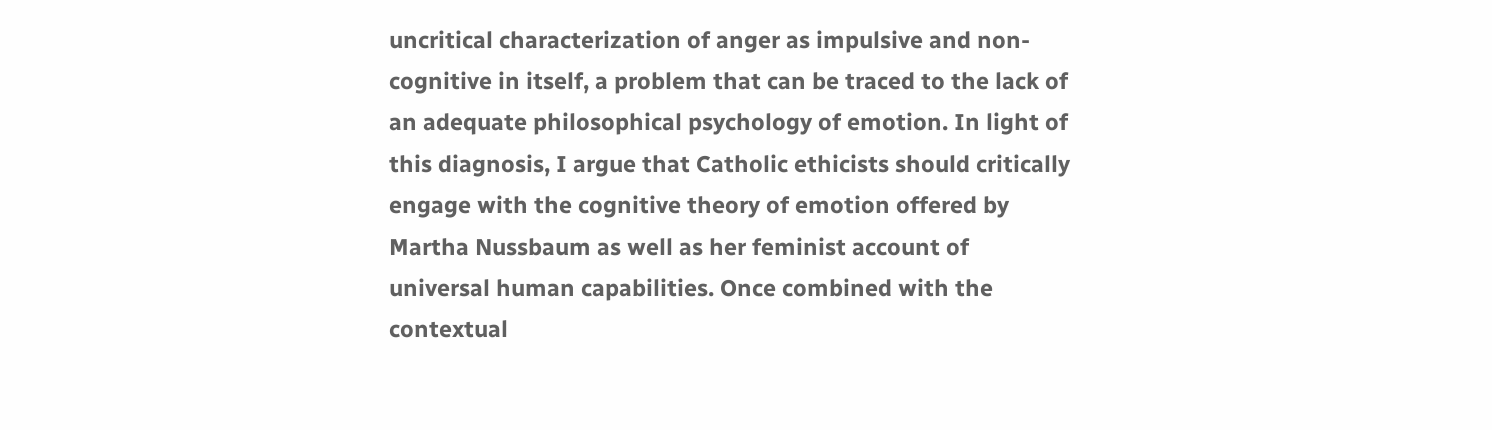uncritical characterization of anger as impulsive and non-cognitive in itself, a problem that can be traced to the lack of an adequate philosophical psychology of emotion. In light of this diagnosis, I argue that Catholic ethicists should critically engage with the cognitive theory of emotion offered by Martha Nussbaum as well as her feminist account of universal human capabilities. Once combined with the contextual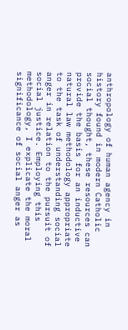anthropology of human agency in history found in modern Catholic social thought, these resources can provide the basis for an inductive natural law methodology appropriate to the task of understanding social anger in relation to the pursuit of social justice. Employing this methodology, I explicate the moral significance of social anger as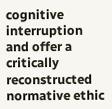cognitive interruption and offer a critically reconstructed normative ethic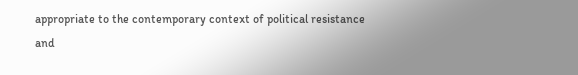appropriate to the contemporary context of political resistance and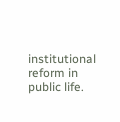institutional reform in public life.